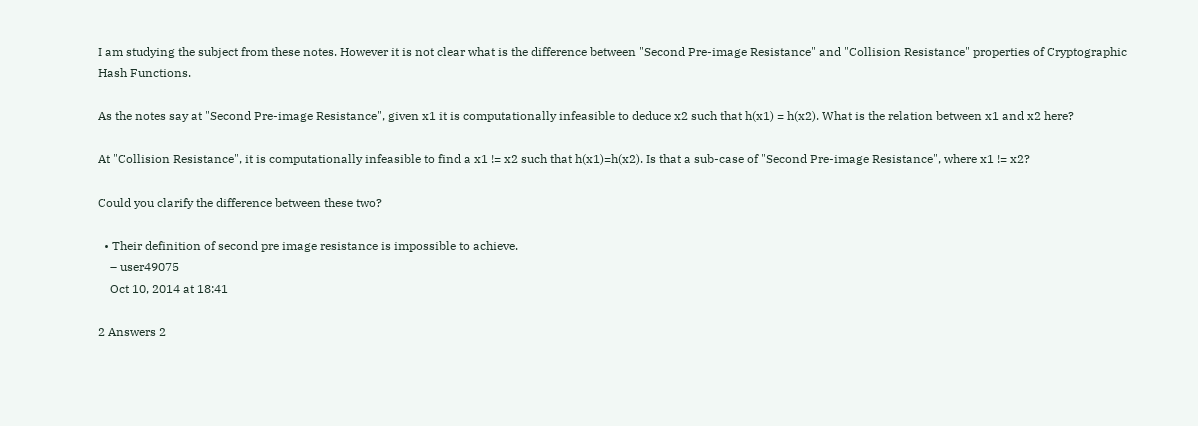I am studying the subject from these notes. However it is not clear what is the difference between "Second Pre-image Resistance" and "Collision Resistance" properties of Cryptographic Hash Functions.

As the notes say at "Second Pre-image Resistance", given x1 it is computationally infeasible to deduce x2 such that h(x1) = h(x2). What is the relation between x1 and x2 here?

At "Collision Resistance", it is computationally infeasible to find a x1 != x2 such that h(x1)=h(x2). Is that a sub-case of "Second Pre-image Resistance", where x1 != x2?

Could you clarify the difference between these two?

  • Their definition of second pre image resistance is impossible to achieve.
    – user49075
    Oct 10, 2014 at 18:41

2 Answers 2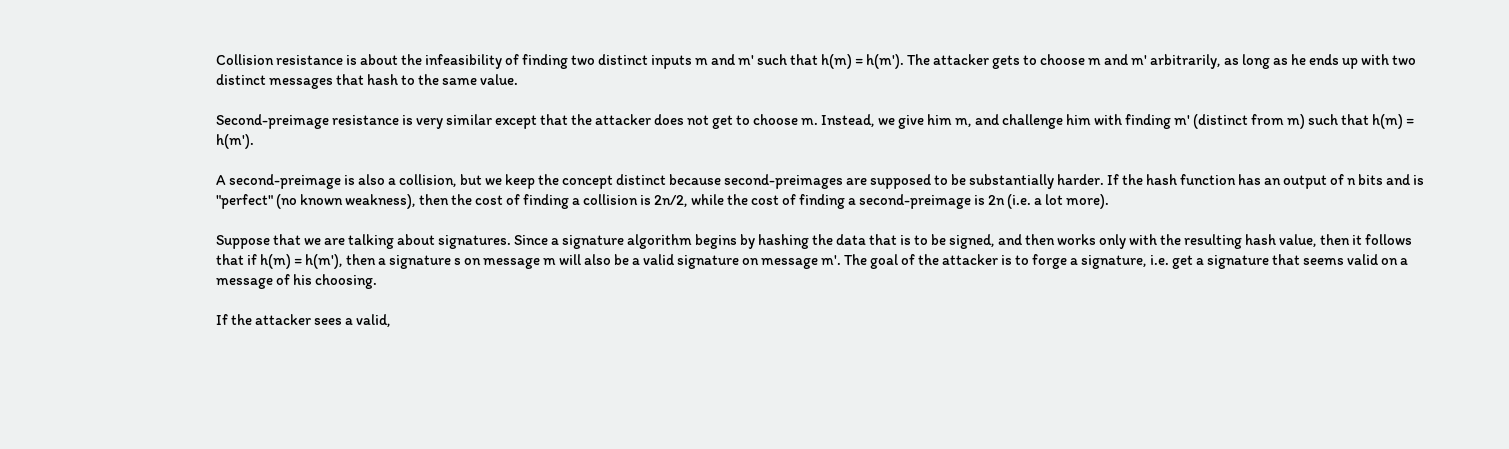Collision resistance is about the infeasibility of finding two distinct inputs m and m' such that h(m) = h(m'). The attacker gets to choose m and m' arbitrarily, as long as he ends up with two distinct messages that hash to the same value.

Second-preimage resistance is very similar except that the attacker does not get to choose m. Instead, we give him m, and challenge him with finding m' (distinct from m) such that h(m) = h(m').

A second-preimage is also a collision, but we keep the concept distinct because second-preimages are supposed to be substantially harder. If the hash function has an output of n bits and is "perfect" (no known weakness), then the cost of finding a collision is 2n/2, while the cost of finding a second-preimage is 2n (i.e. a lot more).

Suppose that we are talking about signatures. Since a signature algorithm begins by hashing the data that is to be signed, and then works only with the resulting hash value, then it follows that if h(m) = h(m'), then a signature s on message m will also be a valid signature on message m'. The goal of the attacker is to forge a signature, i.e. get a signature that seems valid on a message of his choosing.

If the attacker sees a valid,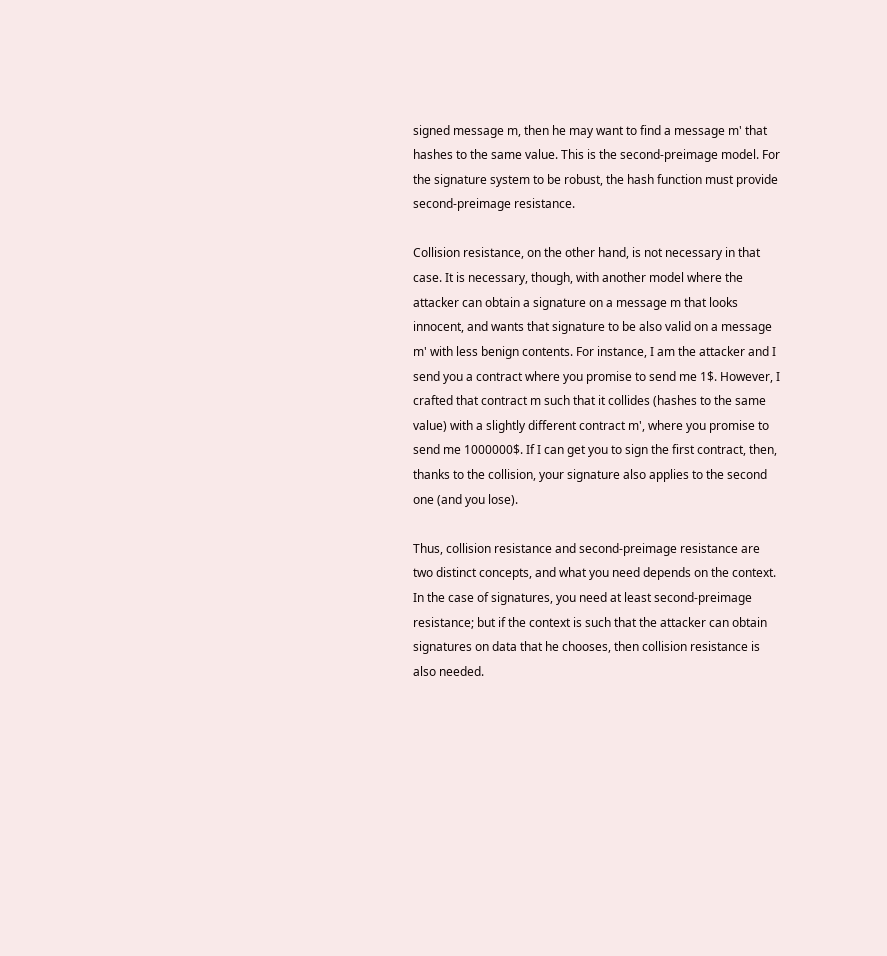signed message m, then he may want to find a message m' that hashes to the same value. This is the second-preimage model. For the signature system to be robust, the hash function must provide second-preimage resistance.

Collision resistance, on the other hand, is not necessary in that case. It is necessary, though, with another model where the attacker can obtain a signature on a message m that looks innocent, and wants that signature to be also valid on a message m' with less benign contents. For instance, I am the attacker and I send you a contract where you promise to send me 1$. However, I crafted that contract m such that it collides (hashes to the same value) with a slightly different contract m', where you promise to send me 1000000$. If I can get you to sign the first contract, then, thanks to the collision, your signature also applies to the second one (and you lose).

Thus, collision resistance and second-preimage resistance are two distinct concepts, and what you need depends on the context. In the case of signatures, you need at least second-preimage resistance; but if the context is such that the attacker can obtain signatures on data that he chooses, then collision resistance is also needed.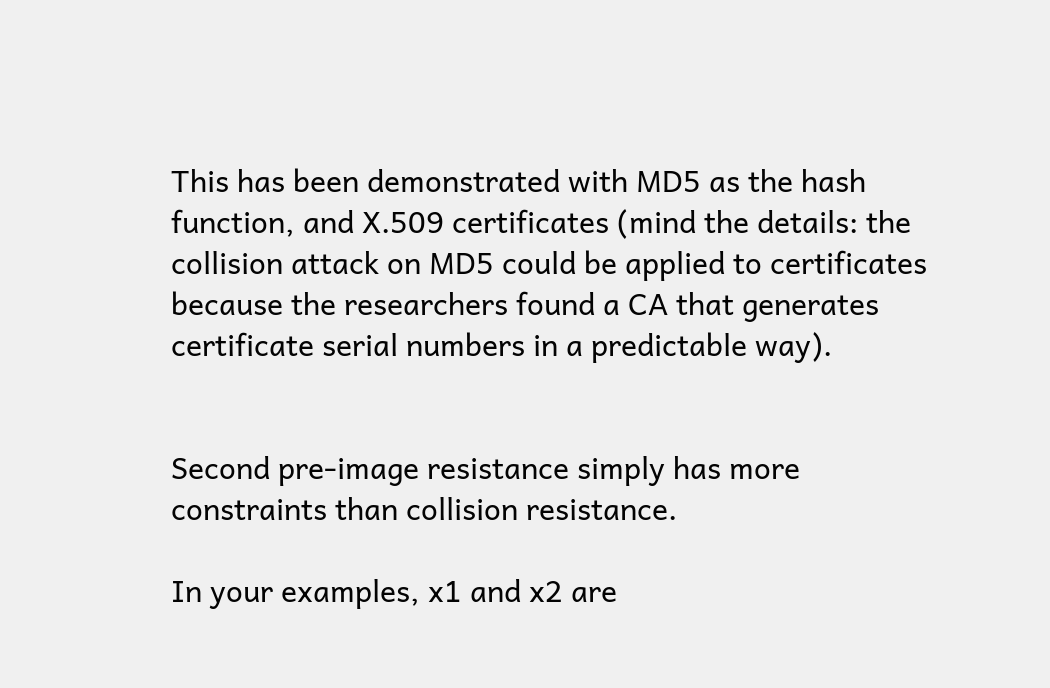This has been demonstrated with MD5 as the hash function, and X.509 certificates (mind the details: the collision attack on MD5 could be applied to certificates because the researchers found a CA that generates certificate serial numbers in a predictable way).


Second pre-image resistance simply has more constraints than collision resistance.

In your examples, x1 and x2 are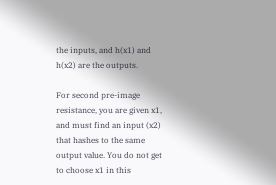the inputs, and h(x1) and h(x2) are the outputs.

For second pre-image resistance, you are given x1, and must find an input (x2) that hashes to the same output value. You do not get to choose x1 in this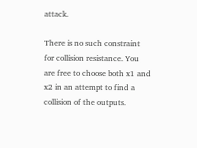attack.

There is no such constraint for collision resistance. You are free to choose both x1 and x2 in an attempt to find a collision of the outputs.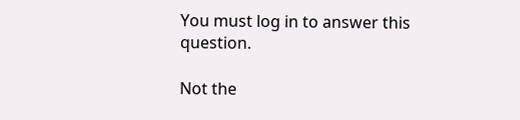You must log in to answer this question.

Not the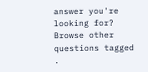answer you're looking for? Browse other questions tagged .